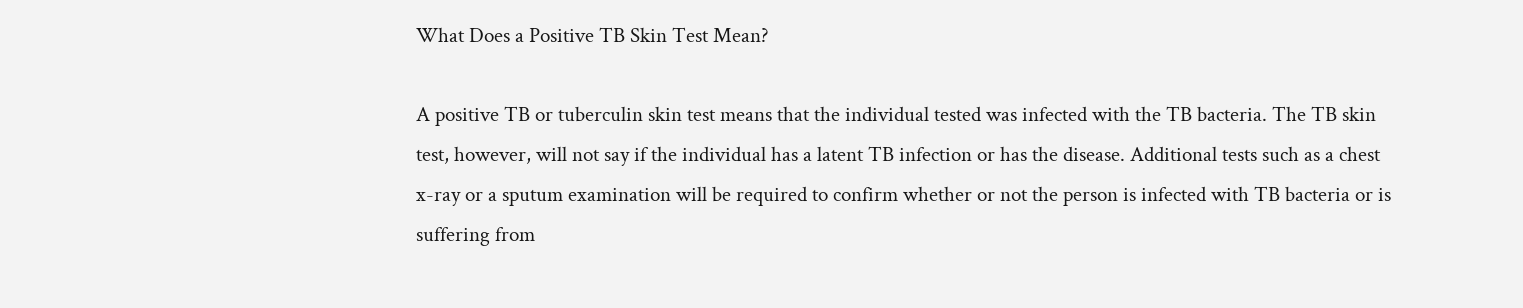What Does a Positive TB Skin Test Mean?

A positive TB or tuberculin skin test means that the individual tested was infected with the TB bacteria. The TB skin test, however, will not say if the individual has a latent TB infection or has the disease. Additional tests such as a chest x-ray or a sputum examination will be required to confirm whether or not the person is infected with TB bacteria or is suffering from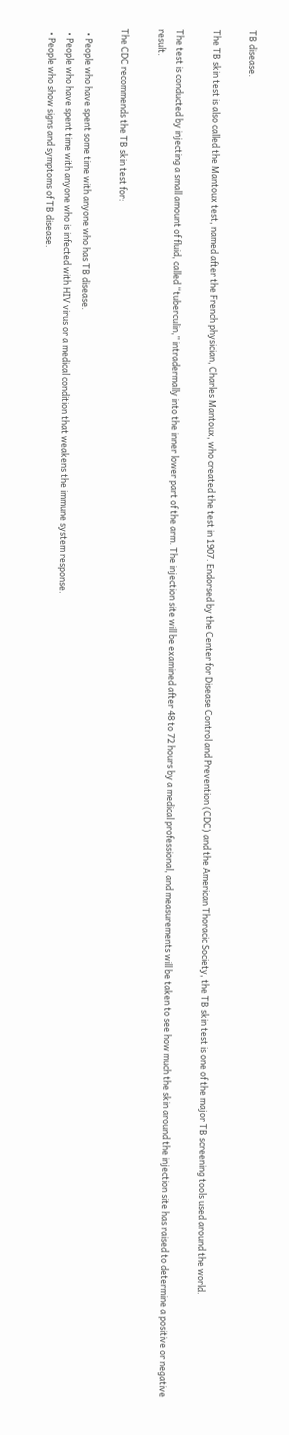TB disease.

The TB skin test is also called the Mantoux test, named after the French physician, Charles Mantoux, who created the test in 1907. Endorsed by the Center for Disease Control and Prevention (CDC) and the American Thoracic Society, the TB skin test is one of the major TB screening tools used around the world.

The test is conducted by injecting a small amount of fluid, called “tuberculin,” intradermally into the inner lower part of the arm. The injection site will be examined after 48 to 72 hours by a medical professional, and measurements will be taken to see how much the skin around the injection site has raised to determine a positive or negative result.

The CDC recommends the TB skin test for:

  • People who have spent some time with anyone who has TB disease.
  • People who have spent time with anyone who is infected with HIV virus or a medical condition that weakens the immune system response.
  • People who show signs and symptoms of TB disease.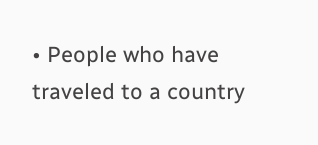• People who have traveled to a country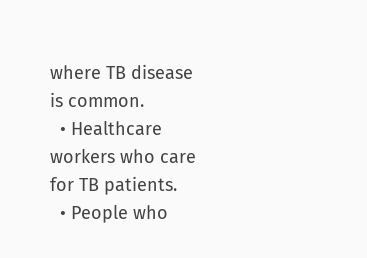where TB disease is common.
  • Healthcare workers who care for TB patients.
  • People who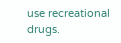use recreational drugs.